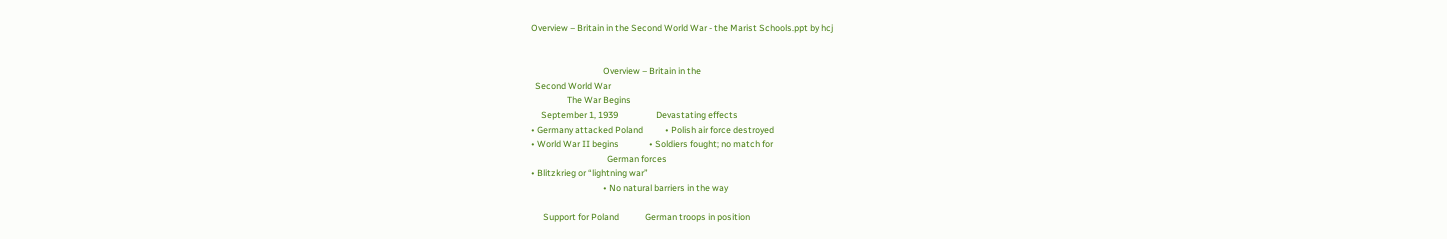Overview – Britain in the Second World War - the Marist Schools.ppt by hcj


                                    Overview – Britain in the
  Second World War
                  The War Begins
     September 1, 1939                   Devastating effects
• Germany attacked Poland           • Polish air force destroyed
• World War II begins               • Soldiers fought; no match for
                                      German forces
• Blitzkrieg or “lightning war”
                                    • No natural barriers in the way

      Support for Poland             German troops in position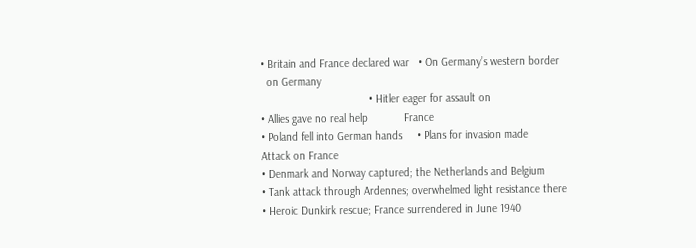• Britain and France declared war   • On Germany’s western border
  on Germany
                                    • Hitler eager for assault on
• Allies gave no real help            France
• Poland fell into German hands     • Plans for invasion made
Attack on France
• Denmark and Norway captured; the Netherlands and Belgium
• Tank attack through Ardennes; overwhelmed light resistance there
• Heroic Dunkirk rescue; France surrendered in June 1940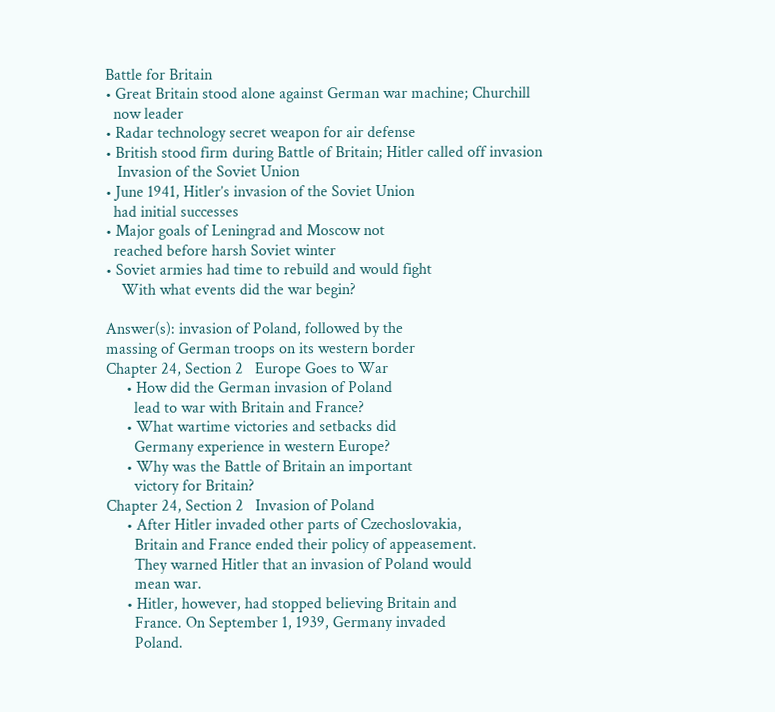Battle for Britain
• Great Britain stood alone against German war machine; Churchill
  now leader
• Radar technology secret weapon for air defense
• British stood firm during Battle of Britain; Hitler called off invasion
   Invasion of the Soviet Union
• June 1941, Hitler’s invasion of the Soviet Union
  had initial successes
• Major goals of Leningrad and Moscow not
  reached before harsh Soviet winter
• Soviet armies had time to rebuild and would fight
    With what events did the war begin?

Answer(s): invasion of Poland, followed by the
massing of German troops on its western border
Chapter 24, Section 2   Europe Goes to War
     • How did the German invasion of Poland
       lead to war with Britain and France?
     • What wartime victories and setbacks did
       Germany experience in western Europe?
     • Why was the Battle of Britain an important
       victory for Britain?
Chapter 24, Section 2   Invasion of Poland
     • After Hitler invaded other parts of Czechoslovakia,
       Britain and France ended their policy of appeasement.
       They warned Hitler that an invasion of Poland would
       mean war.
     • Hitler, however, had stopped believing Britain and
       France. On September 1, 1939, Germany invaded
       Poland.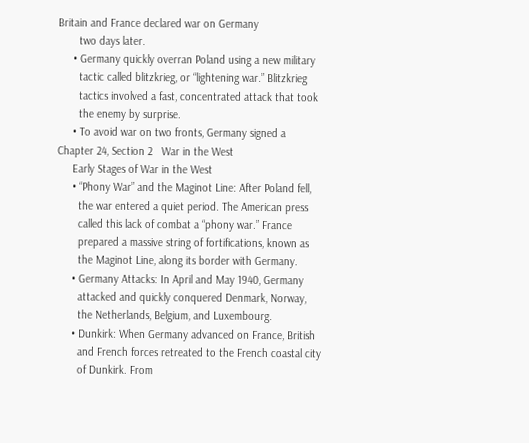Britain and France declared war on Germany
       two days later.
     • Germany quickly overran Poland using a new military
       tactic called blitzkrieg, or “lightening war.” Blitzkrieg
       tactics involved a fast, concentrated attack that took
       the enemy by surprise.
     • To avoid war on two fronts, Germany signed a
Chapter 24, Section 2   War in the West
     Early Stages of War in the West
     • “Phony War” and the Maginot Line: After Poland fell,
       the war entered a quiet period. The American press
       called this lack of combat a “phony war.” France
       prepared a massive string of fortifications, known as
       the Maginot Line, along its border with Germany.
     • Germany Attacks: In April and May 1940, Germany
       attacked and quickly conquered Denmark, Norway,
       the Netherlands, Belgium, and Luxembourg.
     • Dunkirk: When Germany advanced on France, British
       and French forces retreated to the French coastal city
       of Dunkirk. From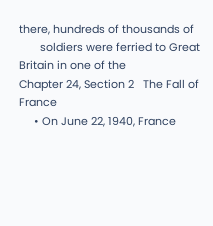there, hundreds of thousands of
       soldiers were ferried to Great Britain in one of the
Chapter 24, Section 2   The Fall of France
     • On June 22, 1940, France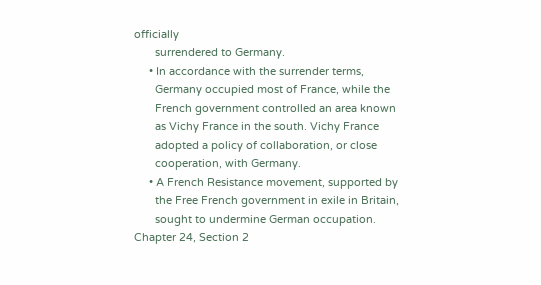officially
       surrendered to Germany.
     • In accordance with the surrender terms,
       Germany occupied most of France, while the
       French government controlled an area known
       as Vichy France in the south. Vichy France
       adopted a policy of collaboration, or close
       cooperation, with Germany.
     • A French Resistance movement, supported by
       the Free French government in exile in Britain,
       sought to undermine German occupation.
Chapter 24, Section 2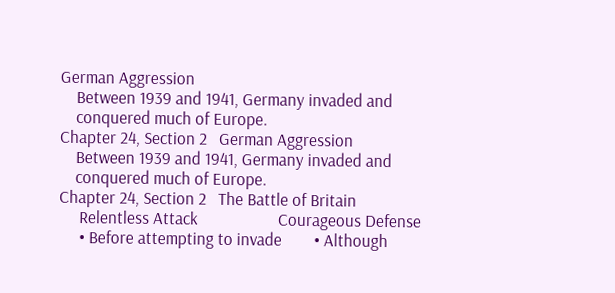German Aggression
    Between 1939 and 1941, Germany invaded and
    conquered much of Europe.
Chapter 24, Section 2   German Aggression
    Between 1939 and 1941, Germany invaded and
    conquered much of Europe.
Chapter 24, Section 2   The Battle of Britain
     Relentless Attack                    Courageous Defense
     • Before attempting to invade        • Although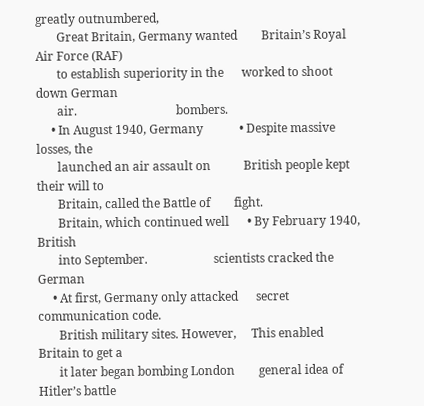greatly outnumbered,
       Great Britain, Germany wanted        Britain’s Royal Air Force (RAF)
       to establish superiority in the      worked to shoot down German
       air.                                 bombers.
     • In August 1940, Germany            • Despite massive losses, the
       launched an air assault on           British people kept their will to
       Britain, called the Battle of        fight.
       Britain, which continued well      • By February 1940, British
       into September.                      scientists cracked the German
     • At first, Germany only attacked      secret communication code.
       British military sites. However,     This enabled Britain to get a
       it later began bombing London        general idea of Hitler’s battle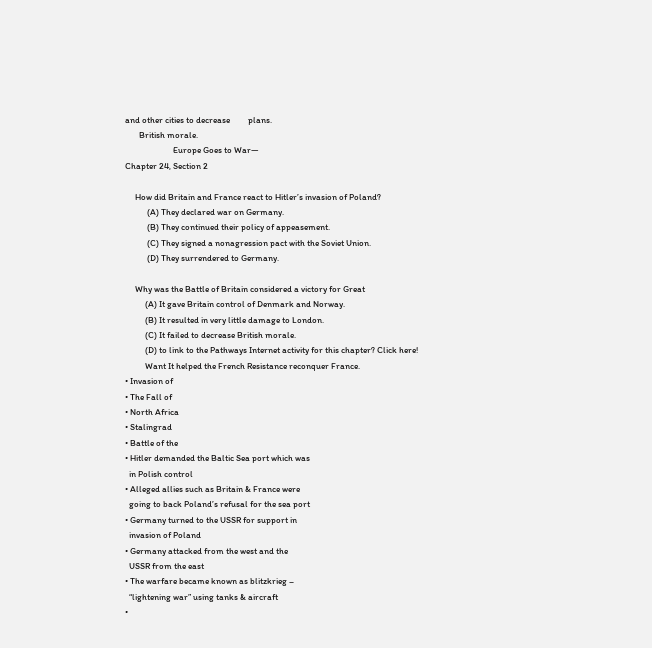and other cities to decrease         plans.
       British morale.
                        Europe Goes to War—
Chapter 24, Section 2

     How did Britain and France react to Hitler’s invasion of Poland?
           (A) They declared war on Germany.
           (B) They continued their policy of appeasement.
           (C) They signed a nonagression pact with the Soviet Union.
           (D) They surrendered to Germany.

     Why was the Battle of Britain considered a victory for Great
          (A) It gave Britain control of Denmark and Norway.
          (B) It resulted in very little damage to London.
          (C) It failed to decrease British morale.
          (D) to link to the Pathways Internet activity for this chapter? Click here!
          Want It helped the French Resistance reconquer France.
• Invasion of
• The Fall of
• North Africa
• Stalingrad
• Battle of the
• Hitler demanded the Baltic Sea port which was
  in Polish control
• Alleged allies such as Britain & France were
  going to back Poland’s refusal for the sea port
• Germany turned to the USSR for support in
  invasion of Poland
• Germany attacked from the west and the
  USSR from the east
• The warfare became known as blitzkrieg –
  “lightening war” using tanks & aircraft
•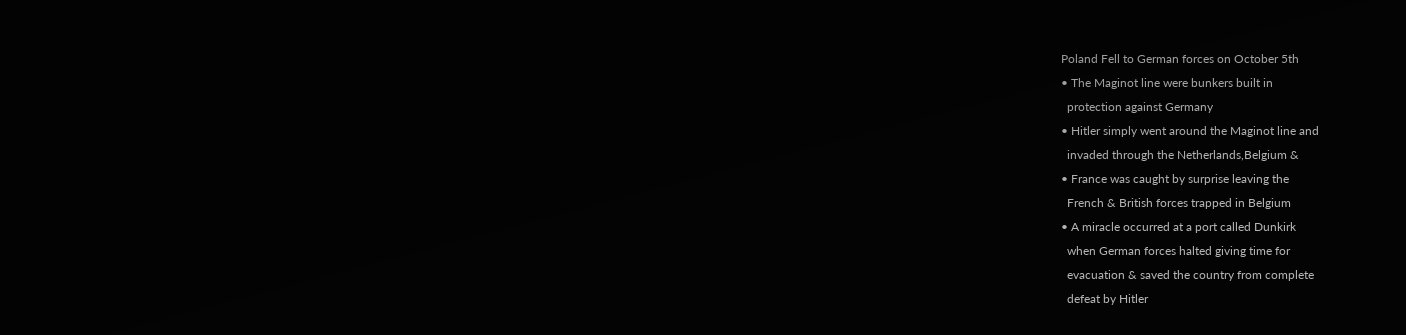Poland Fell to German forces on October 5th
• The Maginot line were bunkers built in
  protection against Germany
• Hitler simply went around the Maginot line and
  invaded through the Netherlands,Belgium &
• France was caught by surprise leaving the
  French & British forces trapped in Belgium
• A miracle occurred at a port called Dunkirk
  when German forces halted giving time for
  evacuation & saved the country from complete
  defeat by Hitler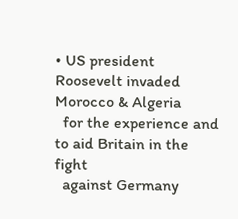• US president Roosevelt invaded Morocco & Algeria
  for the experience and to aid Britain in the fight
  against Germany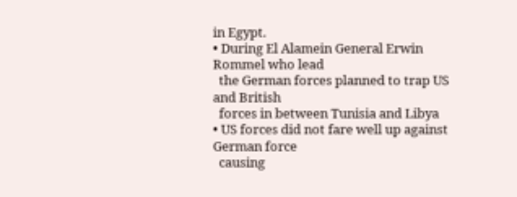in Egypt.
• During El Alamein General Erwin Rommel who lead
  the German forces planned to trap US and British
  forces in between Tunisia and Libya
• US forces did not fare well up against German force
  causing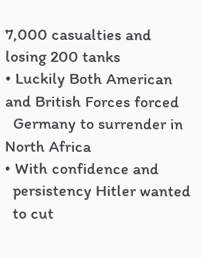7,000 casualties and losing 200 tanks
• Luckily Both American and British Forces forced
  Germany to surrender in North Africa
• With confidence and
  persistency Hitler wanted
  to cut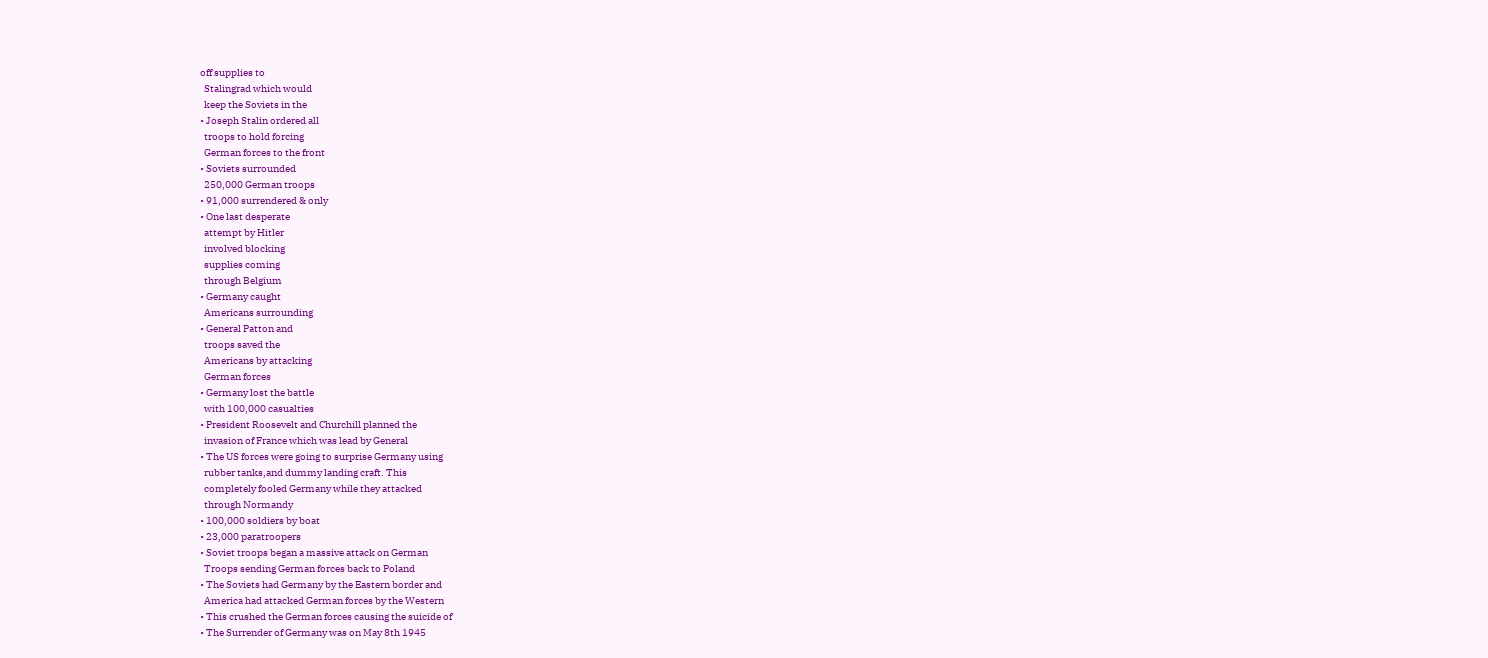off supplies to
  Stalingrad which would
  keep the Soviets in the
• Joseph Stalin ordered all
  troops to hold forcing
  German forces to the front
• Soviets surrounded
  250,000 German troops
• 91,000 surrendered & only
• One last desperate
  attempt by Hitler
  involved blocking
  supplies coming
  through Belgium
• Germany caught
  Americans surrounding
• General Patton and
  troops saved the
  Americans by attacking
  German forces
• Germany lost the battle
  with 100,000 casualties
• President Roosevelt and Churchill planned the
  invasion of France which was lead by General
• The US forces were going to surprise Germany using
  rubber tanks,and dummy landing craft. This
  completely fooled Germany while they attacked
  through Normandy
• 100,000 soldiers by boat
• 23,000 paratroopers
• Soviet troops began a massive attack on German
  Troops sending German forces back to Poland
• The Soviets had Germany by the Eastern border and
  America had attacked German forces by the Western
• This crushed the German forces causing the suicide of
• The Surrender of Germany was on May 8th 1945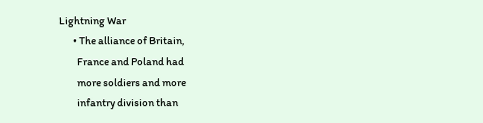Lightning War
       • The alliance of Britain,
         France and Poland had
         more soldiers and more
         infantry division than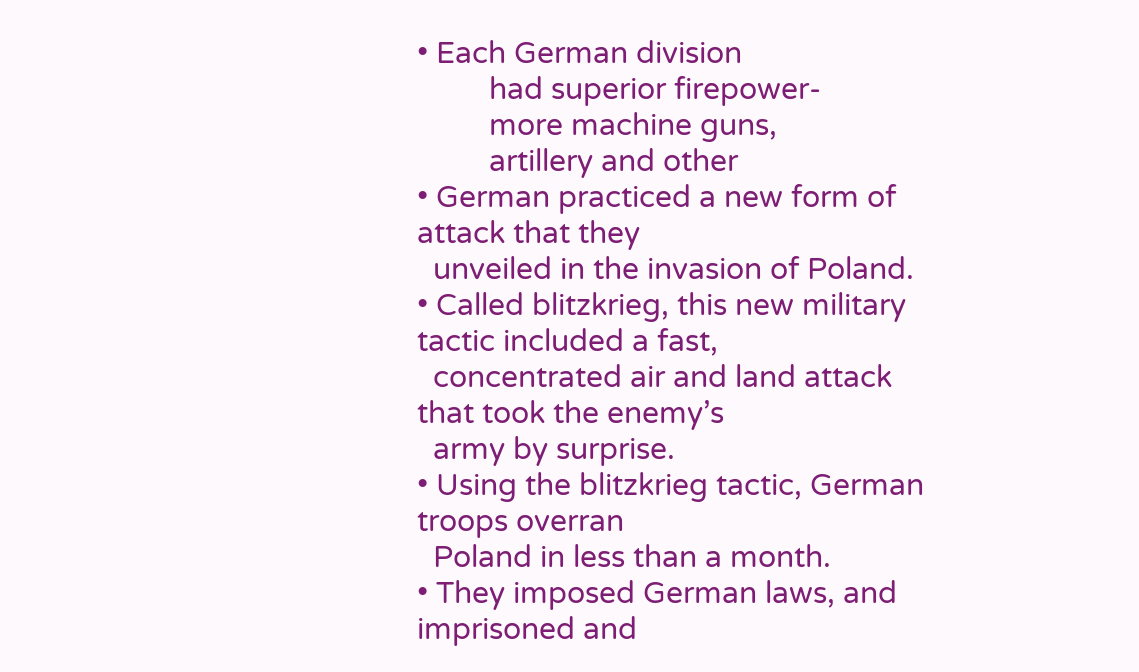• Each German division
         had superior firepower-
         more machine guns,
         artillery and other
• German practiced a new form of attack that they
  unveiled in the invasion of Poland.
• Called blitzkrieg, this new military tactic included a fast,
  concentrated air and land attack that took the enemy’s
  army by surprise.
• Using the blitzkrieg tactic, German troops overran
  Poland in less than a month.
• They imposed German laws, and imprisoned and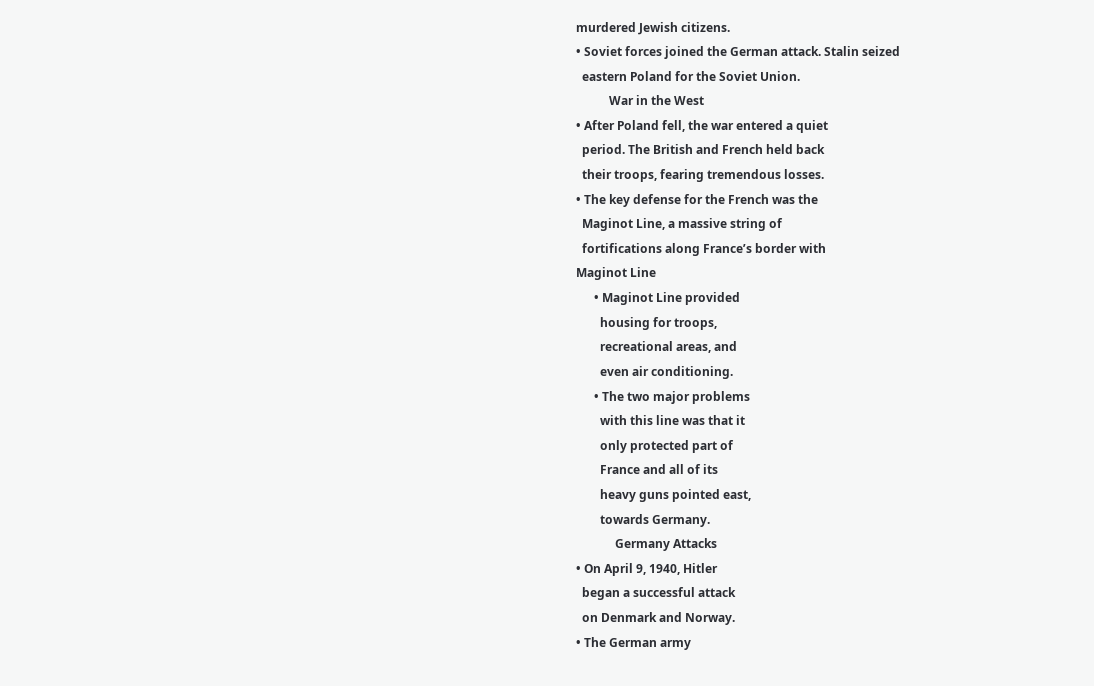murdered Jewish citizens.
• Soviet forces joined the German attack. Stalin seized
  eastern Poland for the Soviet Union.
           War in the West
• After Poland fell, the war entered a quiet
  period. The British and French held back
  their troops, fearing tremendous losses.
• The key defense for the French was the
  Maginot Line, a massive string of
  fortifications along France’s border with
Maginot Line
      • Maginot Line provided
        housing for troops,
        recreational areas, and
        even air conditioning.
      • The two major problems
        with this line was that it
        only protected part of
        France and all of its
        heavy guns pointed east,
        towards Germany.
             Germany Attacks
• On April 9, 1940, Hitler
  began a successful attack
  on Denmark and Norway.
• The German army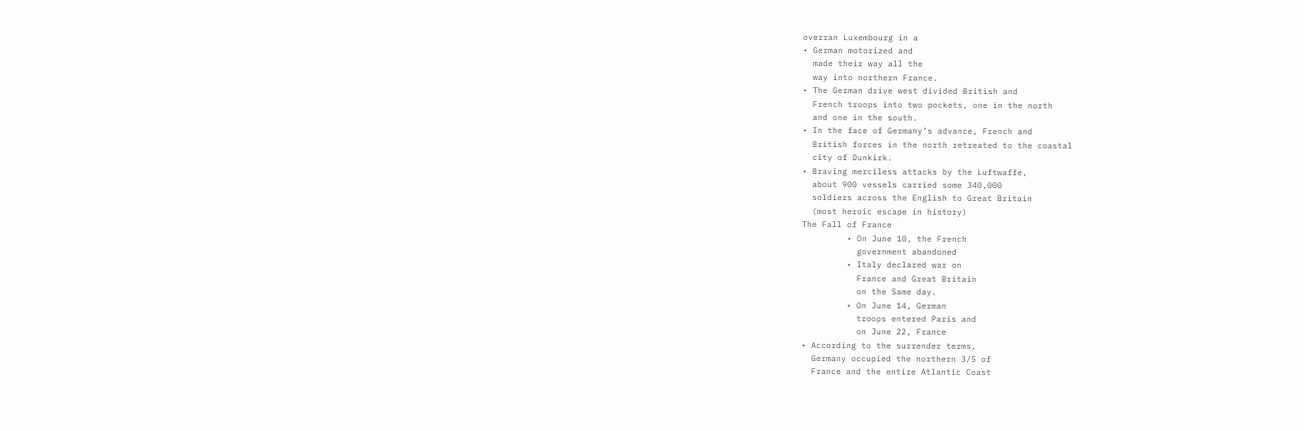overran Luxembourg in a
• German motorized and
  made their way all the
  way into northern France.
• The German drive west divided British and
  French troops into two pockets, one in the north
  and one in the south.
• In the face of Germany’s advance, French and
  British forces in the north retreated to the coastal
  city of Dunkirk.
• Braving merciless attacks by the Luftwaffe,
  about 900 vessels carried some 340,000
  soldiers across the English to Great Britain
  (most heroic escape in history)
The Fall of France
         • On June 10, the French
           government abandoned
         • Italy declared war on
           France and Great Britain
           on the Same day.
         • On June 14, German
           troops entered Paris and
           on June 22, France
• According to the surrender terms,
  Germany occupied the northern 3/5 of
  France and the entire Atlantic Coast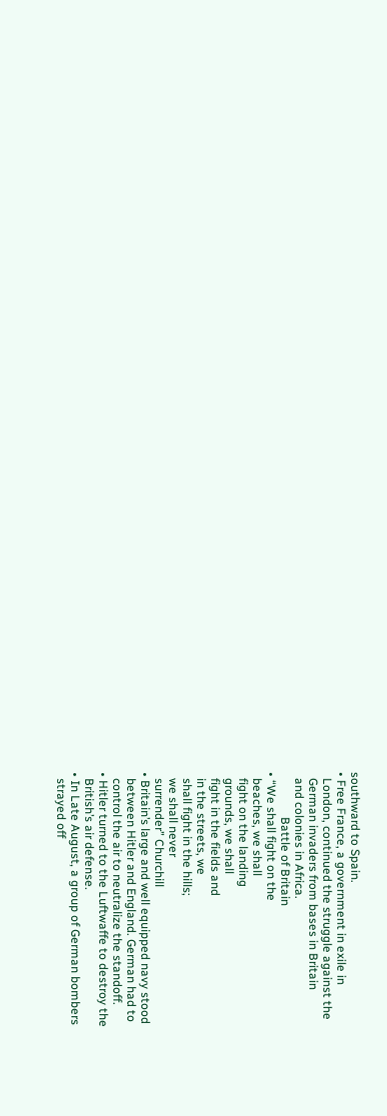southward to Spain.
• Free France, a government in exile in
  London, continued the struggle against the
  German invaders from bases in Britain
  and colonies in Africa.
               Battle of Britain
• “We shall fight on the
  beaches, we shall
  fight on the landing
  grounds, we shall
  fight in the fields and
  in the streets, we
  shall fight in the hills;
  we shall never
  surrender” Churchill
• Britain’s large and well equipped navy stood
  between Hitler and England. German had to
  control the air to neutralize the standoff.
• Hitler turned to the Luftwaffe to destroy the
  British’s air defense.
• In Late August, a group of German bombers
  strayed off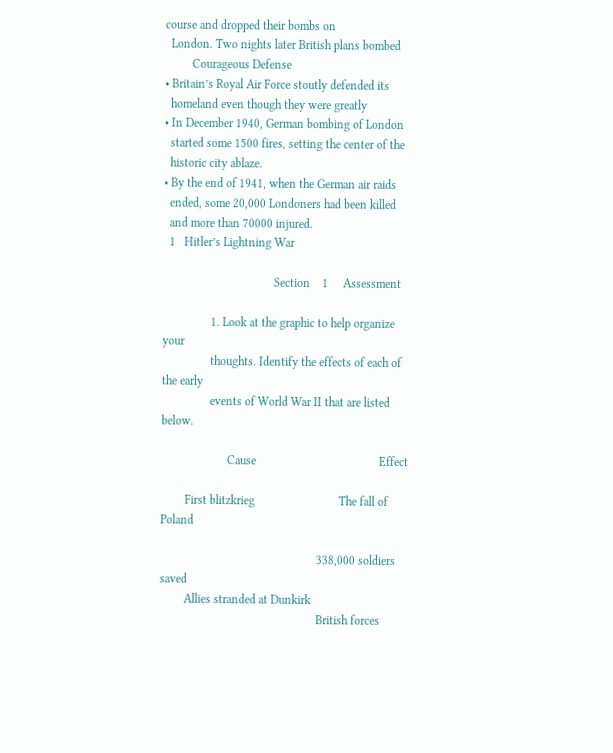course and dropped their bombs on
  London. Two nights later British plans bombed
         Courageous Defense
• Britain’s Royal Air Force stoutly defended its
  homeland even though they were greatly
• In December 1940, German bombing of London
  started some 1500 fires, setting the center of the
  historic city ablaze.
• By the end of 1941, when the German air raids
  ended, some 20,000 Londoners had been killed
  and more than 70000 injured.
  1   Hitler’s Lightning War

                                     Section    1     Assessment

                1. Look at the graphic to help organize your
                thoughts. Identify the effects of each of the early
                events of World War II that are listed below.

                      Cause                                         Effect

        First blitzkrieg                            The fall of Poland

                                                    338,000 soldiers saved
        Allies stranded at Dunkirk
                                                    British forces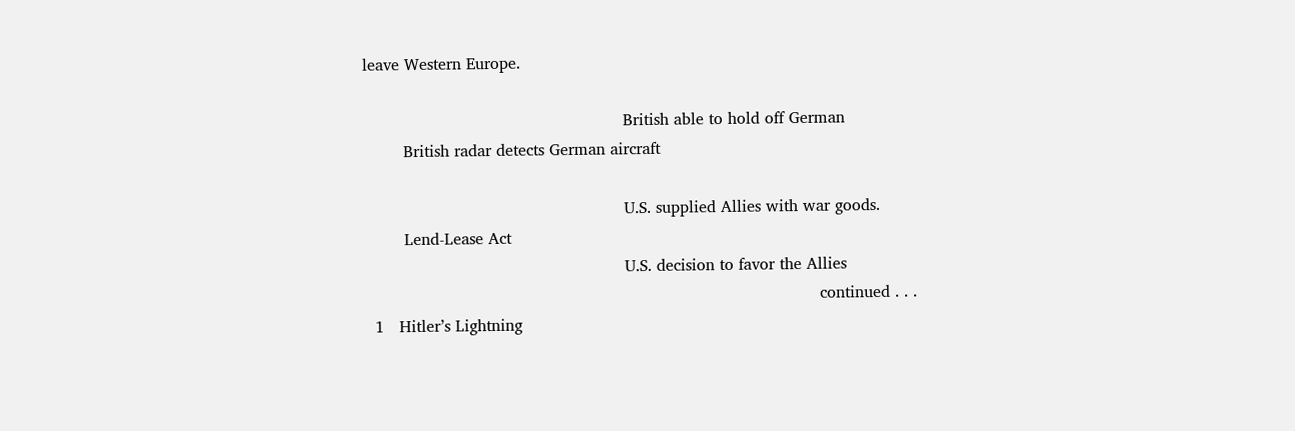leave Western Europe.

                                                    British able to hold off German
        British radar detects German aircraft

                                                    U.S. supplied Allies with war goods.
        Lend-Lease Act
                                                    U.S. decision to favor the Allies
                                                                                           continued . . .
  1   Hitler’s Lightning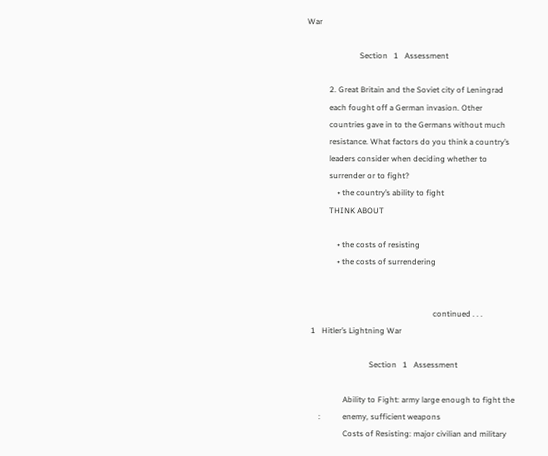War

                          Section   1   Assessment

           2. Great Britain and the Soviet city of Leningrad
           each fought off a German invasion. Other
           countries gave in to the Germans without much
           resistance. What factors do you think a country’s
           leaders consider when deciding whether to
           surrender or to fight?
               • the country’s ability to fight
           THINK ABOUT

               • the costs of resisting
               • the costs of surrendering


                                                               continued . . .
  1   Hitler’s Lightning War

                               Section   1   Assessment

                  Ability to Fight: army large enough to fight the
      :           enemy, sufficient weapons
                  Costs of Resisting: major civilian and military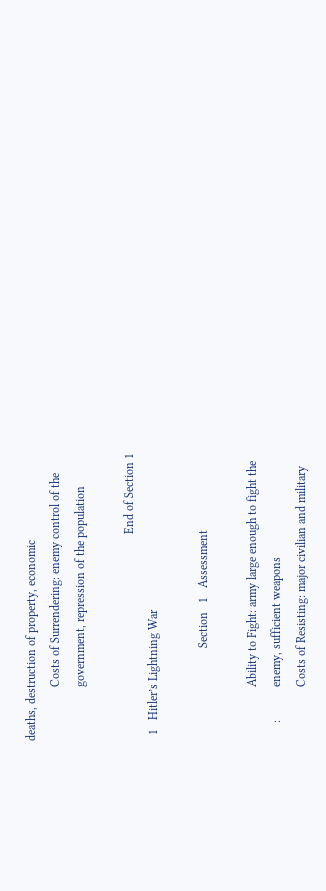deaths, destruction of property, economic
                  Costs of Surrendering: enemy control of the
                  government, repression of the population

                                                                     End of Section 1
  1   Hitler’s Lightning War

                               Section   1   Assessment

                  Ability to Fight: army large enough to fight the
      :           enemy, sufficient weapons
                  Costs of Resisting: major civilian and military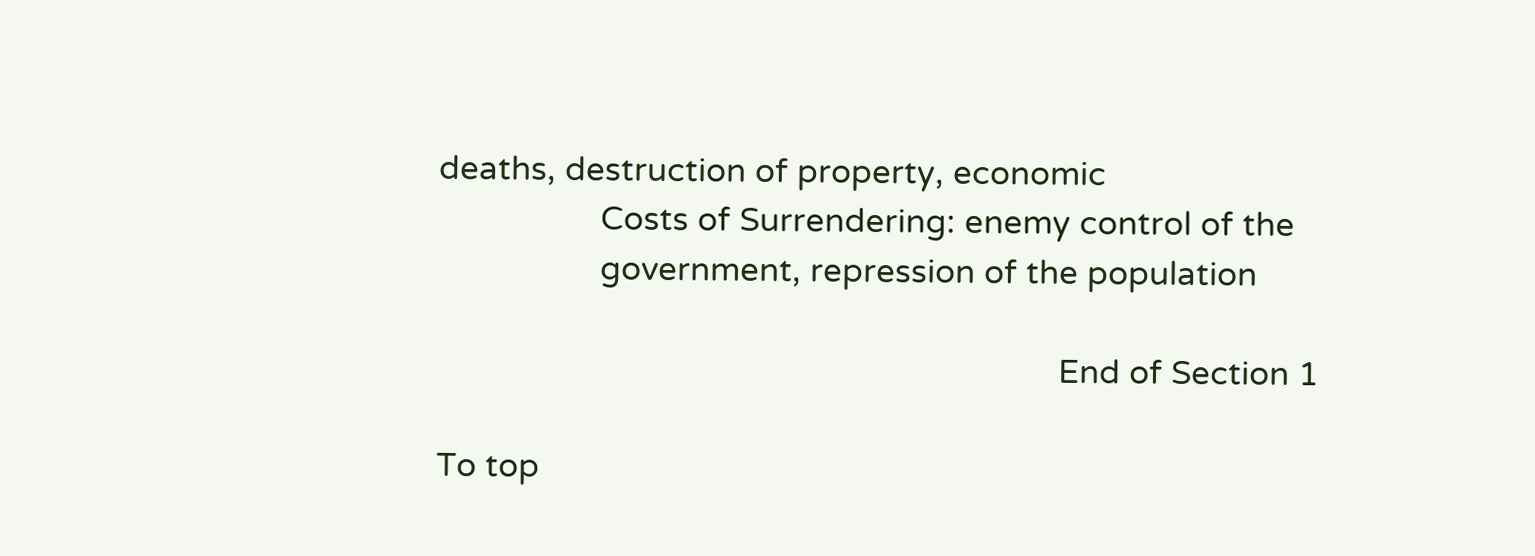deaths, destruction of property, economic
                  Costs of Surrendering: enemy control of the
                  government, repression of the population

                                                                     End of Section 1

To top